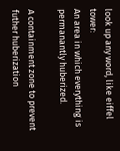look up any word, like eiffel tower:
An area in which everything is permanantly huberized.

A containment zone to prevent futher huberization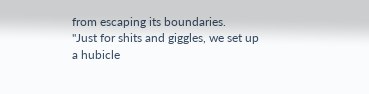from escaping its boundaries.
"Just for shits and giggles, we set up a hubicle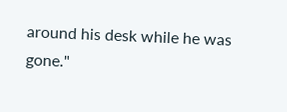around his desk while he was gone."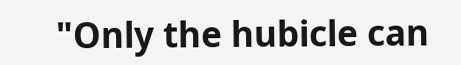"Only the hubicle can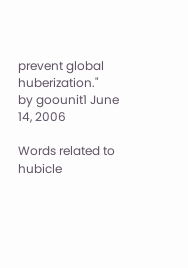prevent global huberization."
by goounit1 June 14, 2006

Words related to hubicle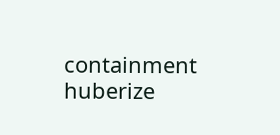containment huberize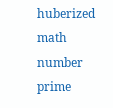huberized math number prime